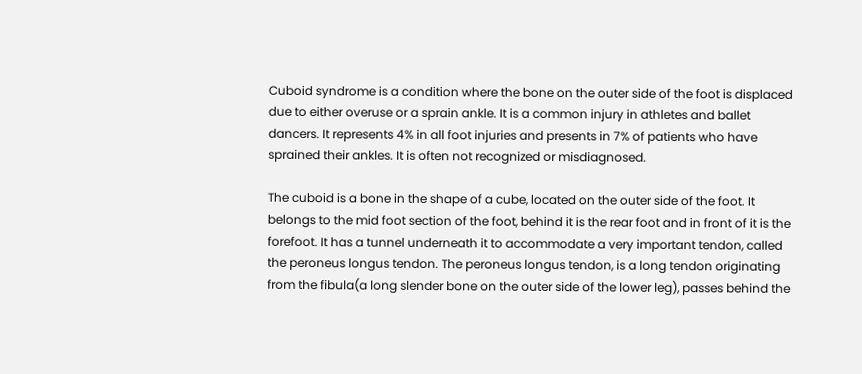Cuboid syndrome is a condition where the bone on the outer side of the foot is displaced due to either overuse or a sprain ankle. It is a common injury in athletes and ballet dancers. It represents 4% in all foot injuries and presents in 7% of patients who have sprained their ankles. It is often not recognized or misdiagnosed.

The cuboid is a bone in the shape of a cube, located on the outer side of the foot. It belongs to the mid foot section of the foot, behind it is the rear foot and in front of it is the forefoot. It has a tunnel underneath it to accommodate a very important tendon, called the peroneus longus tendon. The peroneus longus tendon, is a long tendon originating from the fibula(a long slender bone on the outer side of the lower leg), passes behind the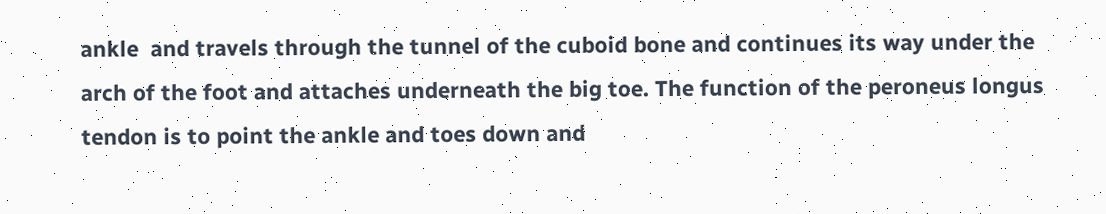ankle  and travels through the tunnel of the cuboid bone and continues its way under the arch of the foot and attaches underneath the big toe. The function of the peroneus longus tendon is to point the ankle and toes down and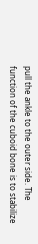pull the ankle to the outer side. The function of the cuboid bone is to stabilize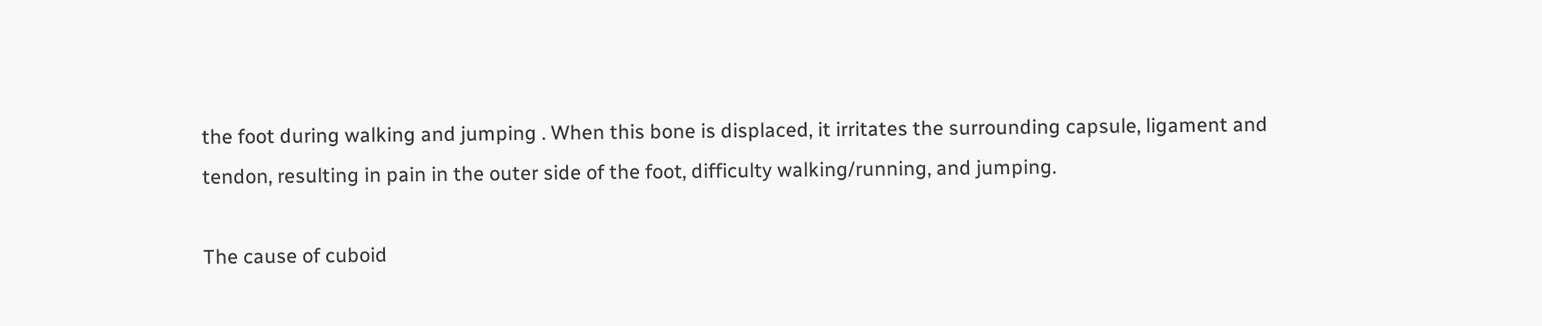the foot during walking and jumping . When this bone is displaced, it irritates the surrounding capsule, ligament and tendon, resulting in pain in the outer side of the foot, difficulty walking/running, and jumping.

The cause of cuboid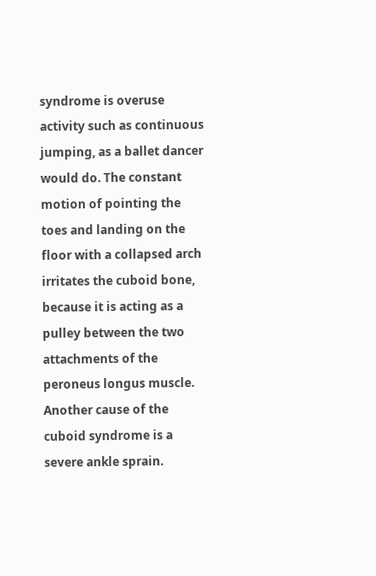syndrome is overuse activity such as continuous jumping, as a ballet dancer would do. The constant motion of pointing the toes and landing on the floor with a collapsed arch irritates the cuboid bone, because it is acting as a pulley between the two attachments of the peroneus longus muscle. Another cause of the cuboid syndrome is a severe ankle sprain.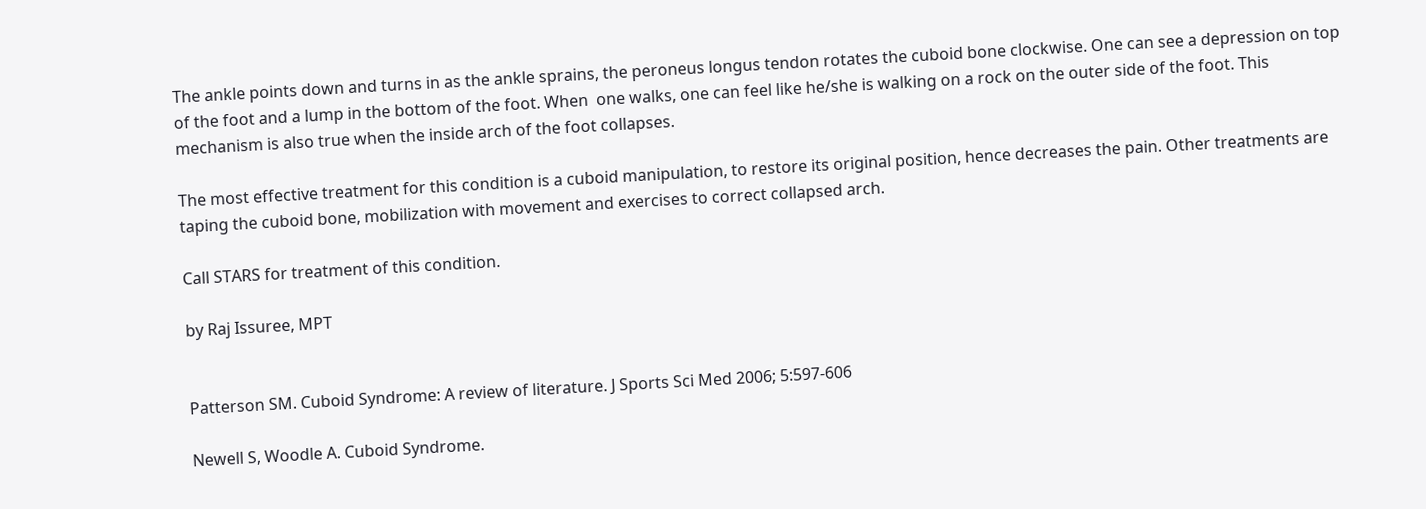The ankle points down and turns in as the ankle sprains, the peroneus longus tendon rotates the cuboid bone clockwise. One can see a depression on top of the foot and a lump in the bottom of the foot. When  one walks, one can feel like he/she is walking on a rock on the outer side of the foot. This mechanism is also true when the inside arch of the foot collapses.

The most effective treatment for this condition is a cuboid manipulation, to restore its original position, hence decreases the pain. Other treatments are taping the cuboid bone, mobilization with movement and exercises to correct collapsed arch.

Call STARS for treatment of this condition.

by Raj Issuree, MPT


Patterson SM. Cuboid Syndrome: A review of literature. J Sports Sci Med 2006; 5:597-606

Newell S, Woodle A. Cuboid Syndrome.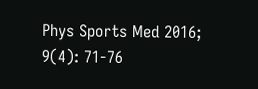Phys Sports Med 2016; 9(4): 71-76